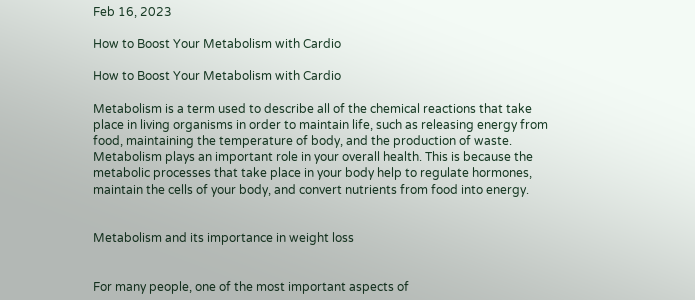Feb 16, 2023

How to Boost Your Metabolism with Cardio

How to Boost Your Metabolism with Cardio

Metabolism is a term used to describe all of the chemical reactions that take place in living organisms in order to maintain life, such as releasing energy from food, maintaining the temperature of body, and the production of waste. Metabolism plays an important role in your overall health. This is because the metabolic processes that take place in your body help to regulate hormones, maintain the cells of your body, and convert nutrients from food into energy.


Metabolism and its importance in weight loss


For many people, one of the most important aspects of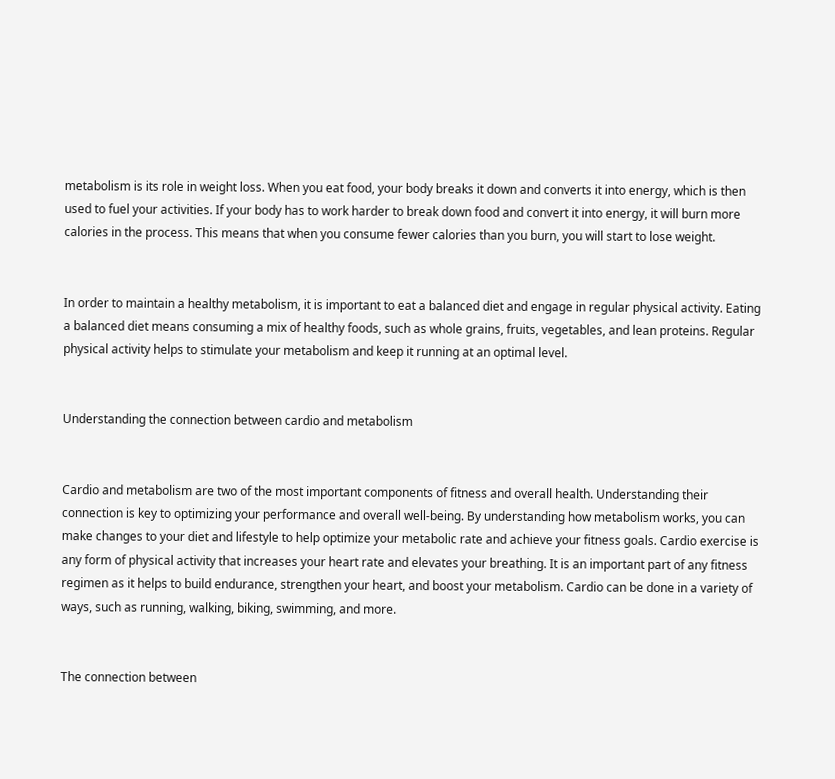metabolism is its role in weight loss. When you eat food, your body breaks it down and converts it into energy, which is then used to fuel your activities. If your body has to work harder to break down food and convert it into energy, it will burn more calories in the process. This means that when you consume fewer calories than you burn, you will start to lose weight.


In order to maintain a healthy metabolism, it is important to eat a balanced diet and engage in regular physical activity. Eating a balanced diet means consuming a mix of healthy foods, such as whole grains, fruits, vegetables, and lean proteins. Regular physical activity helps to stimulate your metabolism and keep it running at an optimal level.


Understanding the connection between cardio and metabolism


Cardio and metabolism are two of the most important components of fitness and overall health. Understanding their connection is key to optimizing your performance and overall well-being. By understanding how metabolism works, you can make changes to your diet and lifestyle to help optimize your metabolic rate and achieve your fitness goals. Cardio exercise is any form of physical activity that increases your heart rate and elevates your breathing. It is an important part of any fitness regimen as it helps to build endurance, strengthen your heart, and boost your metabolism. Cardio can be done in a variety of ways, such as running, walking, biking, swimming, and more.


The connection between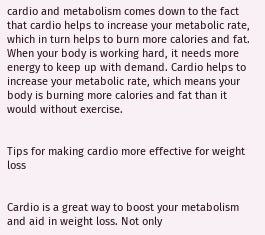cardio and metabolism comes down to the fact that cardio helps to increase your metabolic rate, which in turn helps to burn more calories and fat. When your body is working hard, it needs more energy to keep up with demand. Cardio helps to increase your metabolic rate, which means your body is burning more calories and fat than it would without exercise.


Tips for making cardio more effective for weight loss


Cardio is a great way to boost your metabolism and aid in weight loss. Not only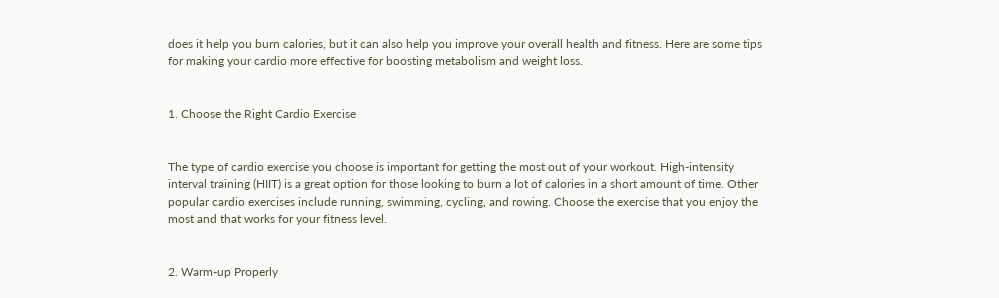does it help you burn calories, but it can also help you improve your overall health and fitness. Here are some tips for making your cardio more effective for boosting metabolism and weight loss.


1. Choose the Right Cardio Exercise


The type of cardio exercise you choose is important for getting the most out of your workout. High-intensity interval training (HIIT) is a great option for those looking to burn a lot of calories in a short amount of time. Other popular cardio exercises include running, swimming, cycling, and rowing. Choose the exercise that you enjoy the most and that works for your fitness level.


2. Warm-up Properly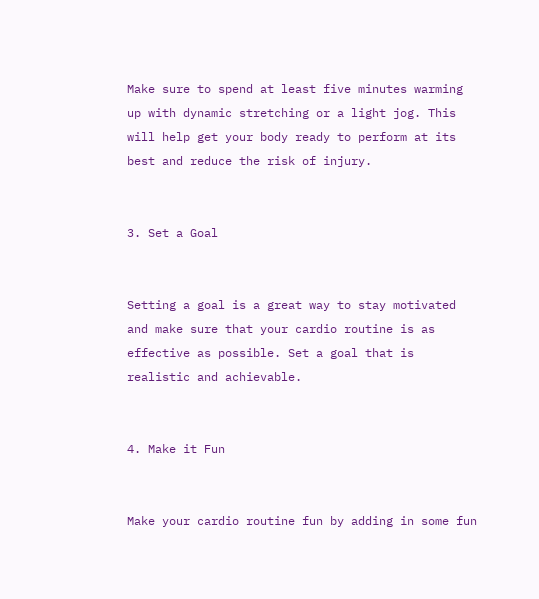Make sure to spend at least five minutes warming up with dynamic stretching or a light jog. This will help get your body ready to perform at its best and reduce the risk of injury.


3. Set a Goal


Setting a goal is a great way to stay motivated and make sure that your cardio routine is as effective as possible. Set a goal that is realistic and achievable.


4. Make it Fun


Make your cardio routine fun by adding in some fun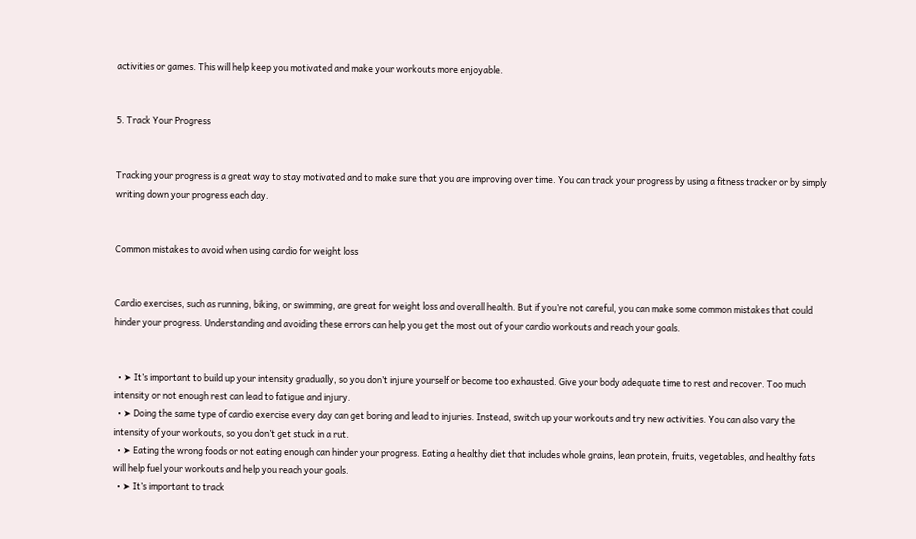activities or games. This will help keep you motivated and make your workouts more enjoyable.


5. Track Your Progress


Tracking your progress is a great way to stay motivated and to make sure that you are improving over time. You can track your progress by using a fitness tracker or by simply writing down your progress each day.


Common mistakes to avoid when using cardio for weight loss


Cardio exercises, such as running, biking, or swimming, are great for weight loss and overall health. But if you’re not careful, you can make some common mistakes that could hinder your progress. Understanding and avoiding these errors can help you get the most out of your cardio workouts and reach your goals.


  • ➤ It’s important to build up your intensity gradually, so you don’t injure yourself or become too exhausted. Give your body adequate time to rest and recover. Too much intensity or not enough rest can lead to fatigue and injury.
  • ➤ Doing the same type of cardio exercise every day can get boring and lead to injuries. Instead, switch up your workouts and try new activities. You can also vary the intensity of your workouts, so you don’t get stuck in a rut.
  • ➤ Eating the wrong foods or not eating enough can hinder your progress. Eating a healthy diet that includes whole grains, lean protein, fruits, vegetables, and healthy fats will help fuel your workouts and help you reach your goals.
  • ➤ It’s important to track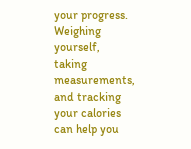your progress. Weighing yourself, taking measurements, and tracking your calories can help you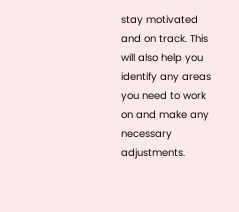stay motivated and on track. This will also help you identify any areas you need to work on and make any necessary adjustments.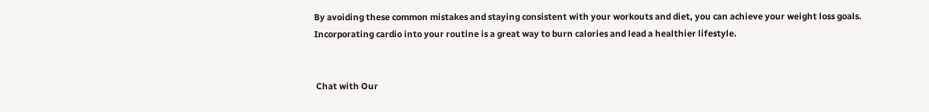By avoiding these common mistakes and staying consistent with your workouts and diet, you can achieve your weight loss goals. Incorporating cardio into your routine is a great way to burn calories and lead a healthier lifestyle.


 Chat with Our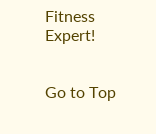Fitness Expert!


Go to Top